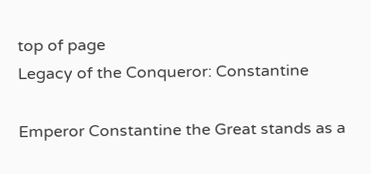top of page
Legacy of the Conqueror: Constantine

Emperor Constantine the Great stands as a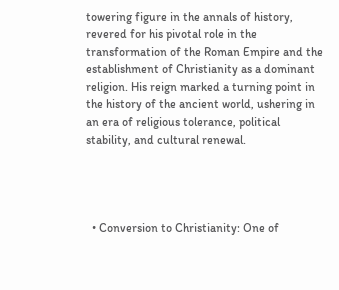towering figure in the annals of history, revered for his pivotal role in the transformation of the Roman Empire and the establishment of Christianity as a dominant religion. His reign marked a turning point in the history of the ancient world, ushering in an era of religious tolerance, political stability, and cultural renewal.




  • Conversion to Christianity: One of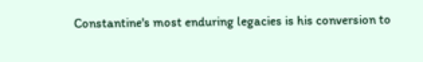Constantine's most enduring legacies is his conversion to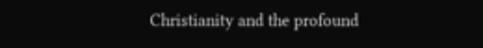Christianity and the profound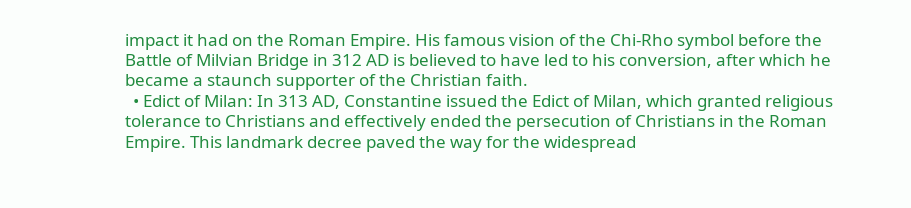impact it had on the Roman Empire. His famous vision of the Chi-Rho symbol before the Battle of Milvian Bridge in 312 AD is believed to have led to his conversion, after which he became a staunch supporter of the Christian faith.
  • Edict of Milan: In 313 AD, Constantine issued the Edict of Milan, which granted religious tolerance to Christians and effectively ended the persecution of Christians in the Roman Empire. This landmark decree paved the way for the widespread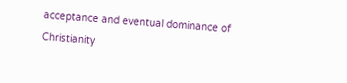acceptance and eventual dominance of Christianity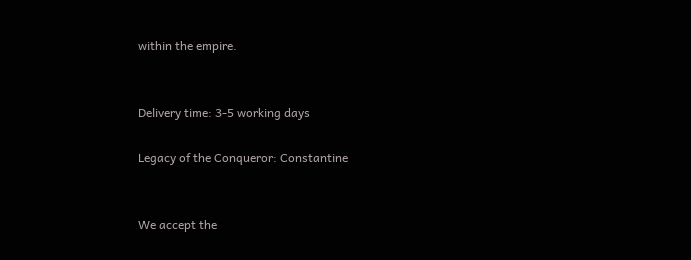within the empire.


Delivery time: 3-5 working days

Legacy of the Conqueror: Constantine


We accept the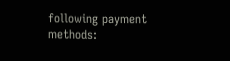following payment methods: